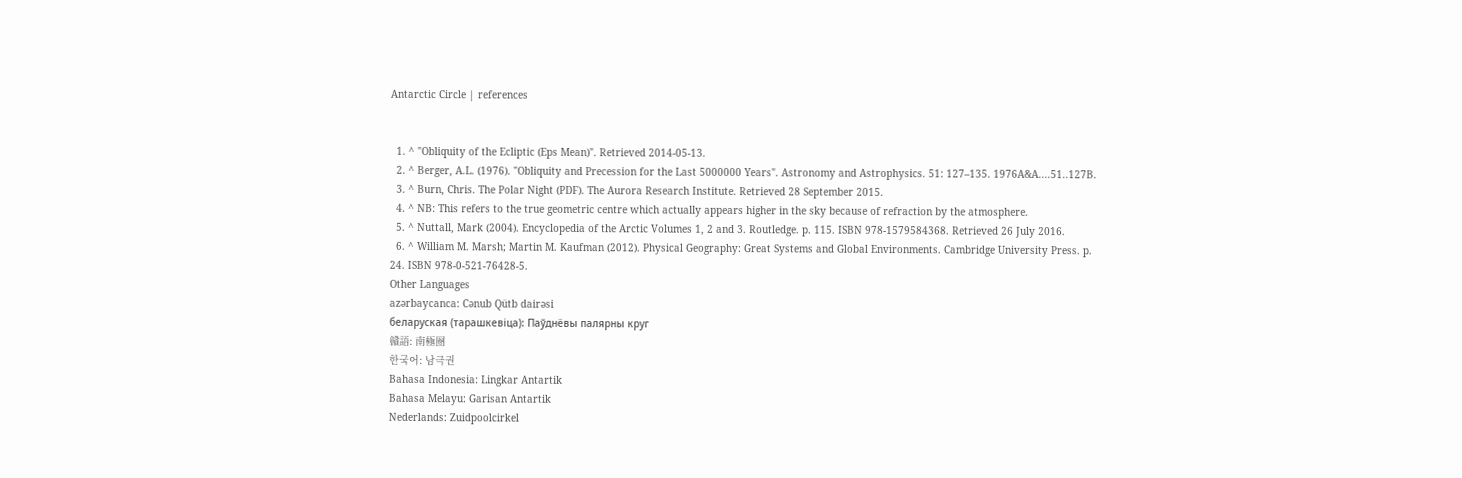Antarctic Circle | references


  1. ^ "Obliquity of the Ecliptic (Eps Mean)". Retrieved 2014-05-13.
  2. ^ Berger, A.L. (1976). "Obliquity and Precession for the Last 5000000 Years". Astronomy and Astrophysics. 51: 127–135. 1976A&A....51..127B.
  3. ^ Burn, Chris. The Polar Night (PDF). The Aurora Research Institute. Retrieved 28 September 2015.
  4. ^ NB: This refers to the true geometric centre which actually appears higher in the sky because of refraction by the atmosphere.
  5. ^ Nuttall, Mark (2004). Encyclopedia of the Arctic Volumes 1, 2 and 3. Routledge. p. 115. ISBN 978-1579584368. Retrieved 26 July 2016.
  6. ^ William M. Marsh; Martin M. Kaufman (2012). Physical Geography: Great Systems and Global Environments. Cambridge University Press. p. 24. ISBN 978-0-521-76428-5.
Other Languages
azərbaycanca: Cənub Qütb dairəsi
беларуская (тарашкевіца): Паўднёвы палярны круг
贛語: 南極圈
한국어: 남극권
Bahasa Indonesia: Lingkar Antartik
Bahasa Melayu: Garisan Antartik
Nederlands: Zuidpoolcirkel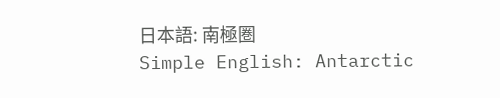日本語: 南極圏
Simple English: Antarctic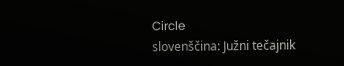Circle
slovenščina: Južni tečajnik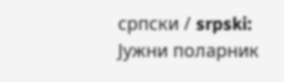српски / srpski: Јужни поларник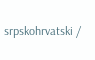srpskohrvatski /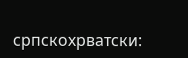српскохрватски: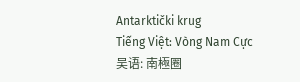Antarktički krug
Tiếng Việt: Vòng Nam Cực
吴语: 南極圈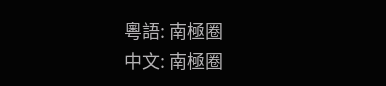粵語: 南極圈
中文: 南極圈